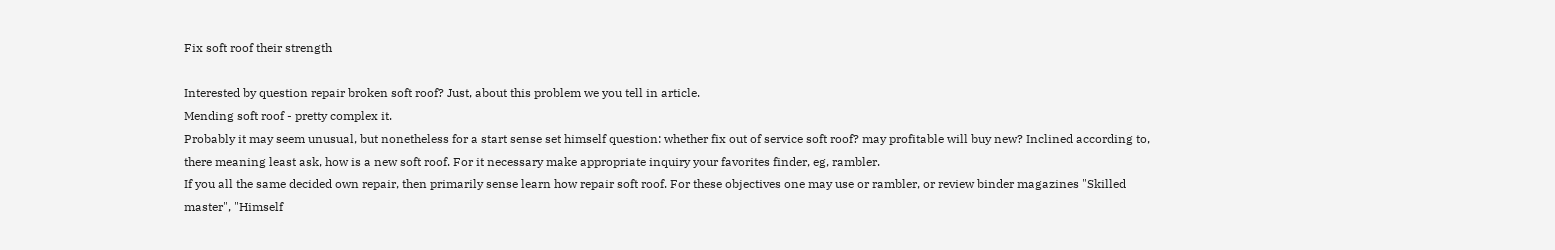Fix soft roof their strength

Interested by question repair broken soft roof? Just, about this problem we you tell in article.
Mending soft roof - pretty complex it.
Probably it may seem unusual, but nonetheless for a start sense set himself question: whether fix out of service soft roof? may profitable will buy new? Inclined according to, there meaning least ask, how is a new soft roof. For it necessary make appropriate inquiry your favorites finder, eg, rambler.
If you all the same decided own repair, then primarily sense learn how repair soft roof. For these objectives one may use or rambler, or review binder magazines "Skilled master", "Himself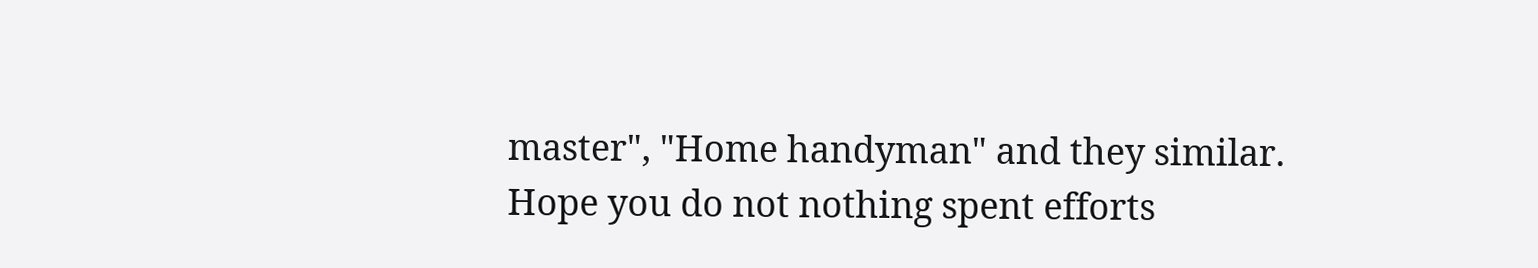master", "Home handyman" and they similar.
Hope you do not nothing spent efforts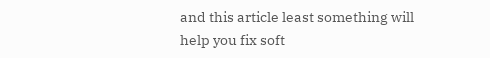and this article least something will help you fix soft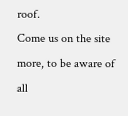roof.
Come us on the site more, to be aware of all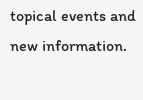topical events and new information.